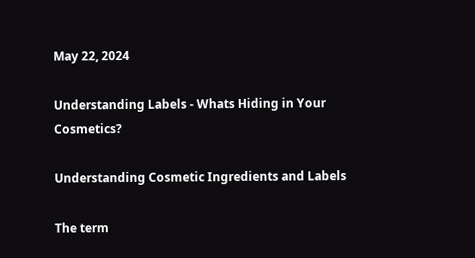May 22, 2024

Understanding Labels - Whats Hiding in Your Cosmetics?

Understanding Cosmetic Ingredients and Labels

The term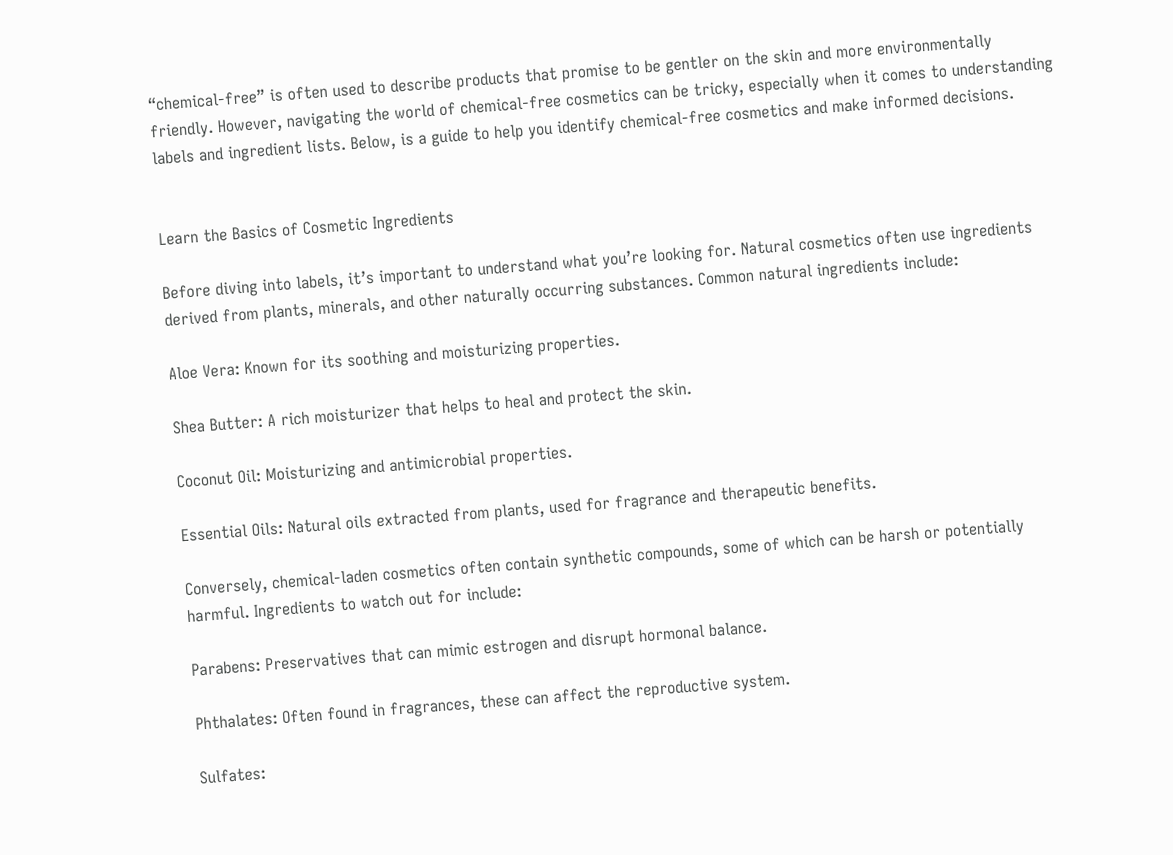“chemical-free” is often used to describe products that promise to be gentler on the skin and more environmentally friendly. However, navigating the world of chemical-free cosmetics can be tricky, especially when it comes to understanding labels and ingredient lists. Below, is a guide to help you identify chemical-free cosmetics and make informed decisions.


Learn the Basics of Cosmetic Ingredients

Before diving into labels, it’s important to understand what you’re looking for. Natural cosmetics often use ingredients derived from plants, minerals, and other naturally occurring substances. Common natural ingredients include:

Aloe Vera: Known for its soothing and moisturizing properties.

Shea Butter: A rich moisturizer that helps to heal and protect the skin.

Coconut Oil: Moisturizing and antimicrobial properties.

Essential Oils: Natural oils extracted from plants, used for fragrance and therapeutic benefits.

Conversely, chemical-laden cosmetics often contain synthetic compounds, some of which can be harsh or potentially harmful. Ingredients to watch out for include:

Parabens: Preservatives that can mimic estrogen and disrupt hormonal balance.

Phthalates: Often found in fragrances, these can affect the reproductive system.

Sulfates: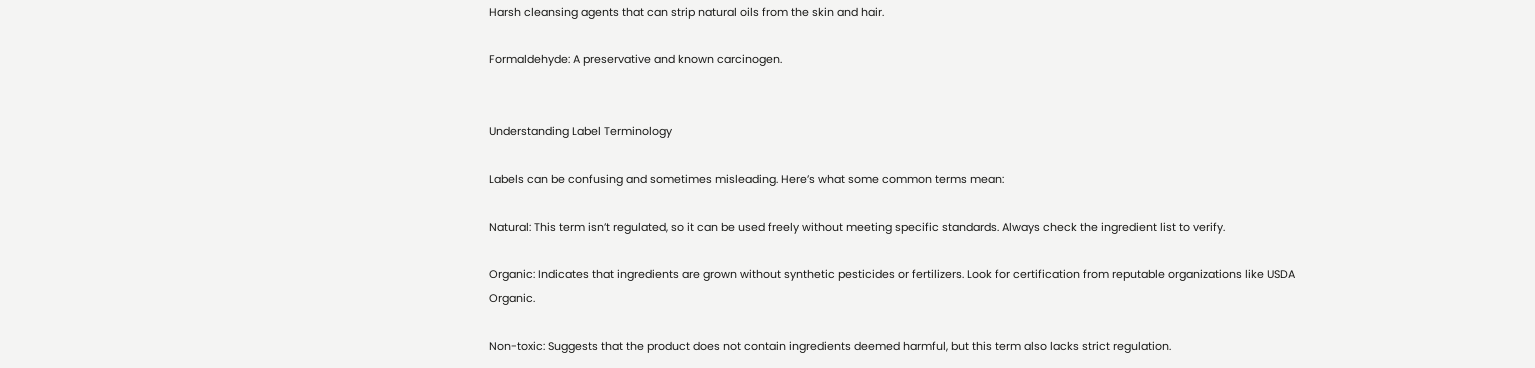Harsh cleansing agents that can strip natural oils from the skin and hair.

Formaldehyde: A preservative and known carcinogen.


Understanding Label Terminology

Labels can be confusing and sometimes misleading. Here’s what some common terms mean:

Natural: This term isn’t regulated, so it can be used freely without meeting specific standards. Always check the ingredient list to verify.

Organic: Indicates that ingredients are grown without synthetic pesticides or fertilizers. Look for certification from reputable organizations like USDA Organic.

Non-toxic: Suggests that the product does not contain ingredients deemed harmful, but this term also lacks strict regulation.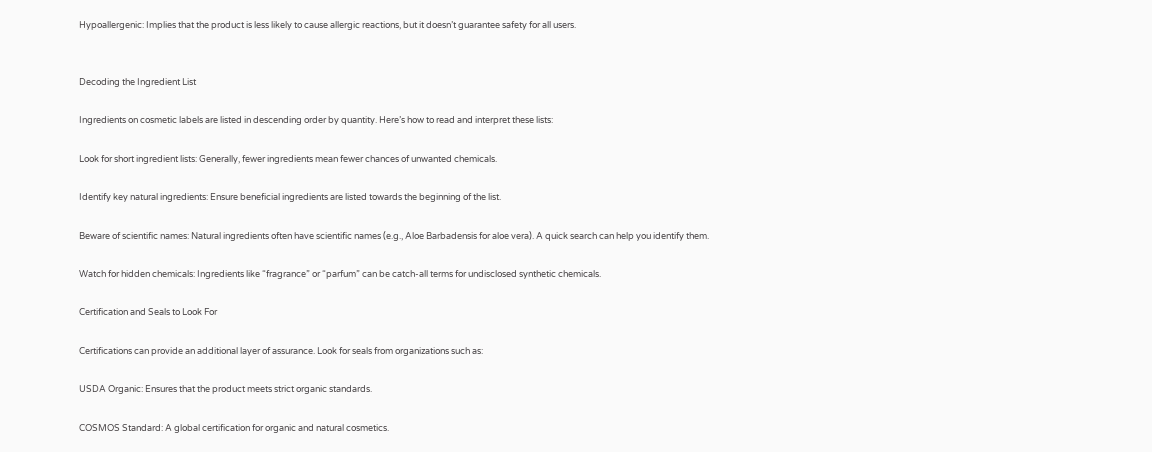Hypoallergenic: Implies that the product is less likely to cause allergic reactions, but it doesn’t guarantee safety for all users.


Decoding the Ingredient List

Ingredients on cosmetic labels are listed in descending order by quantity. Here’s how to read and interpret these lists:

Look for short ingredient lists: Generally, fewer ingredients mean fewer chances of unwanted chemicals.

Identify key natural ingredients: Ensure beneficial ingredients are listed towards the beginning of the list.

Beware of scientific names: Natural ingredients often have scientific names (e.g., Aloe Barbadensis for aloe vera). A quick search can help you identify them.

Watch for hidden chemicals: Ingredients like “fragrance” or “parfum” can be catch-all terms for undisclosed synthetic chemicals.

Certification and Seals to Look For

Certifications can provide an additional layer of assurance. Look for seals from organizations such as:

USDA Organic: Ensures that the product meets strict organic standards.

COSMOS Standard: A global certification for organic and natural cosmetics.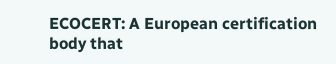ECOCERT: A European certification body that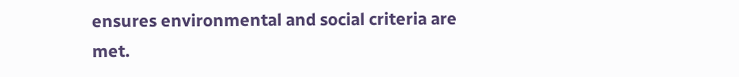ensures environmental and social criteria are met.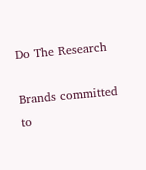Do The Research

Brands committed to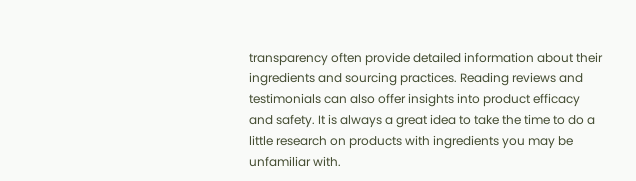transparency often provide detailed information about their ingredients and sourcing practices. Reading reviews and testimonials can also offer insights into product efficacy and safety. It is always a great idea to take the time to do a little research on products with ingredients you may be unfamiliar with.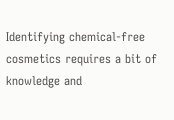Identifying chemical-free cosmetics requires a bit of knowledge and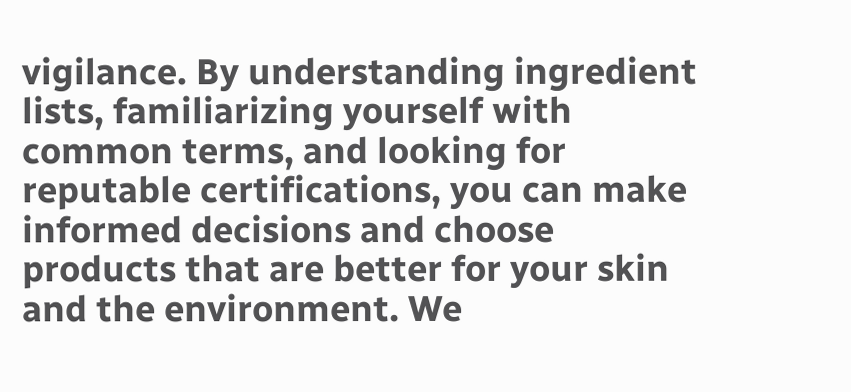vigilance. By understanding ingredient lists, familiarizing yourself with common terms, and looking for reputable certifications, you can make informed decisions and choose products that are better for your skin and the environment. We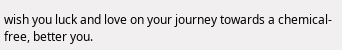wish you luck and love on your journey towards a chemical-free, better you.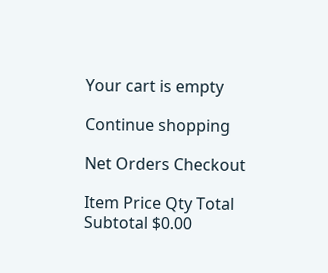Your cart is empty

Continue shopping

Net Orders Checkout

Item Price Qty Total
Subtotal $0.00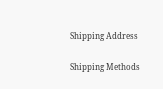Shipping Address

Shipping Methods